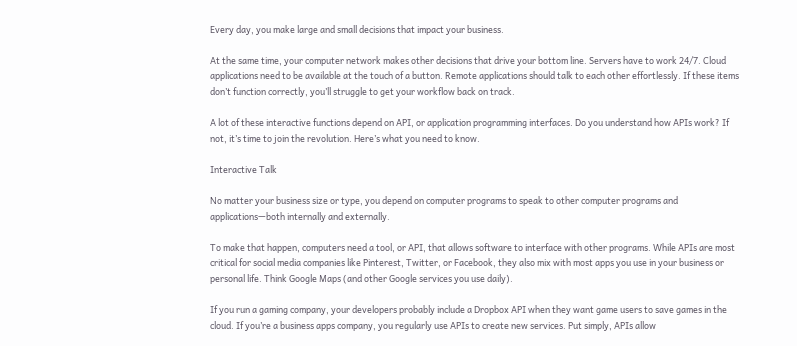Every day, you make large and small decisions that impact your business.

At the same time, your computer network makes other decisions that drive your bottom line. Servers have to work 24/7. Cloud applications need to be available at the touch of a button. Remote applications should talk to each other effortlessly. If these items don’t function correctly, you’ll struggle to get your workflow back on track.

A lot of these interactive functions depend on API, or application programming interfaces. Do you understand how APIs work? If not, it’s time to join the revolution. Here’s what you need to know.

Interactive Talk

No matter your business size or type, you depend on computer programs to speak to other computer programs and applications—both internally and externally.

To make that happen, computers need a tool, or API, that allows software to interface with other programs. While APIs are most critical for social media companies like Pinterest, Twitter, or Facebook, they also mix with most apps you use in your business or personal life. Think Google Maps (and other Google services you use daily).

If you run a gaming company, your developers probably include a Dropbox API when they want game users to save games in the cloud. If you’re a business apps company, you regularly use APIs to create new services. Put simply, APIs allow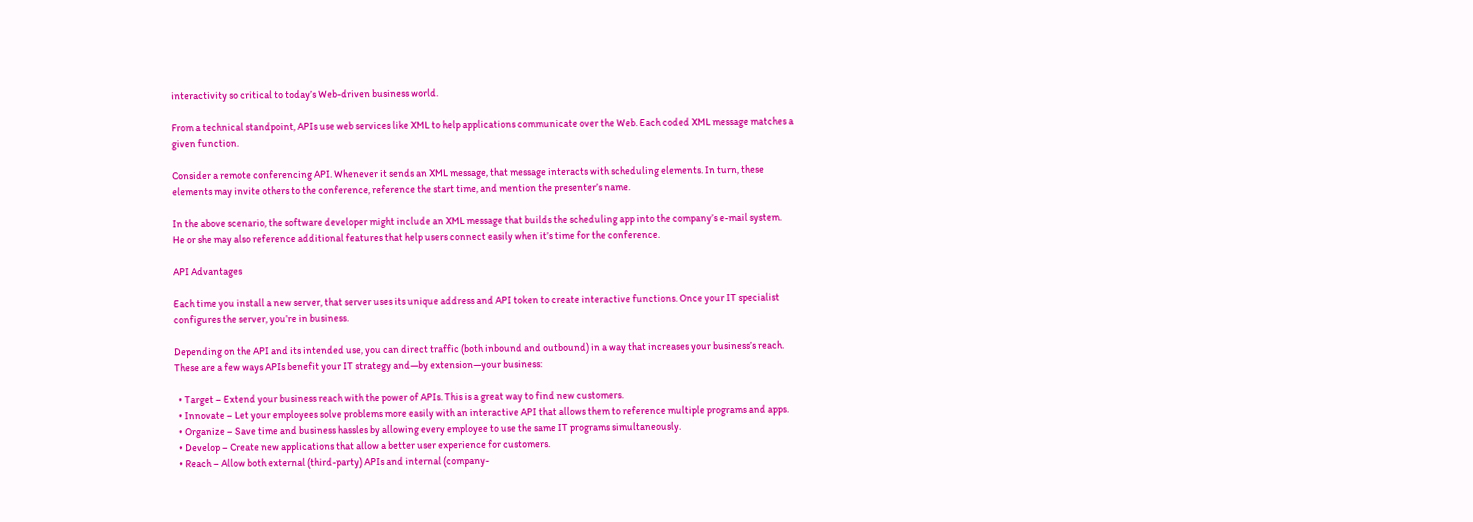interactivity so critical to today’s Web-driven business world.

From a technical standpoint, APIs use web services like XML to help applications communicate over the Web. Each coded XML message matches a given function.

Consider a remote conferencing API. Whenever it sends an XML message, that message interacts with scheduling elements. In turn, these elements may invite others to the conference, reference the start time, and mention the presenter’s name.

In the above scenario, the software developer might include an XML message that builds the scheduling app into the company’s e-mail system. He or she may also reference additional features that help users connect easily when it’s time for the conference.

API Advantages

Each time you install a new server, that server uses its unique address and API token to create interactive functions. Once your IT specialist configures the server, you’re in business.

Depending on the API and its intended use, you can direct traffic (both inbound and outbound) in a way that increases your business’s reach. These are a few ways APIs benefit your IT strategy and—by extension—your business:

  • Target – Extend your business reach with the power of APIs. This is a great way to find new customers.
  • Innovate – Let your employees solve problems more easily with an interactive API that allows them to reference multiple programs and apps.
  • Organize – Save time and business hassles by allowing every employee to use the same IT programs simultaneously.
  • Develop – Create new applications that allow a better user experience for customers.
  • Reach – Allow both external (third-party) APIs and internal (company-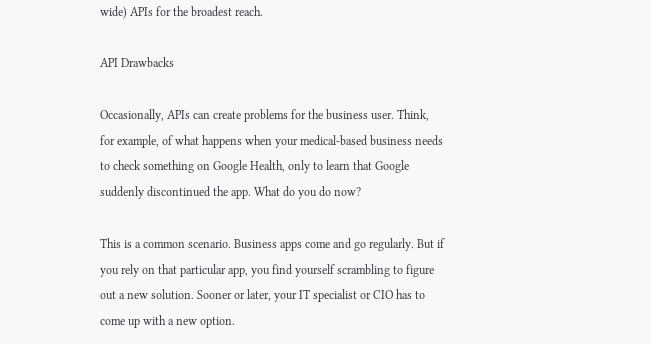wide) APIs for the broadest reach.

API Drawbacks

Occasionally, APIs can create problems for the business user. Think, for example, of what happens when your medical-based business needs to check something on Google Health, only to learn that Google suddenly discontinued the app. What do you do now?

This is a common scenario. Business apps come and go regularly. But if you rely on that particular app, you find yourself scrambling to figure out a new solution. Sooner or later, your IT specialist or CIO has to come up with a new option.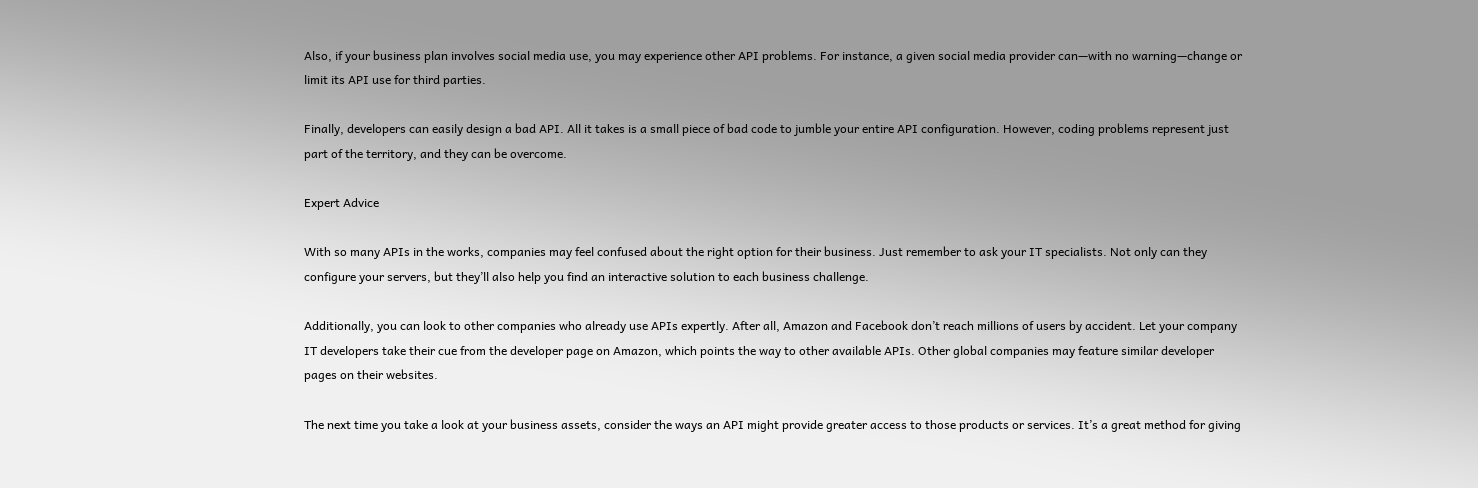Also, if your business plan involves social media use, you may experience other API problems. For instance, a given social media provider can—with no warning—change or limit its API use for third parties.

Finally, developers can easily design a bad API. All it takes is a small piece of bad code to jumble your entire API configuration. However, coding problems represent just part of the territory, and they can be overcome.

Expert Advice

With so many APIs in the works, companies may feel confused about the right option for their business. Just remember to ask your IT specialists. Not only can they configure your servers, but they’ll also help you find an interactive solution to each business challenge.

Additionally, you can look to other companies who already use APIs expertly. After all, Amazon and Facebook don’t reach millions of users by accident. Let your company IT developers take their cue from the developer page on Amazon, which points the way to other available APIs. Other global companies may feature similar developer pages on their websites.

The next time you take a look at your business assets, consider the ways an API might provide greater access to those products or services. It’s a great method for giving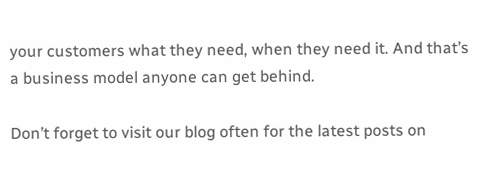your customers what they need, when they need it. And that’s a business model anyone can get behind.

Don’t forget to visit our blog often for the latest posts on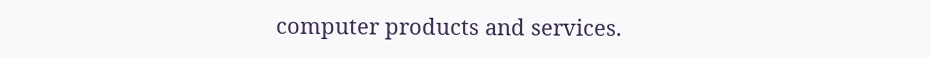computer products and services.